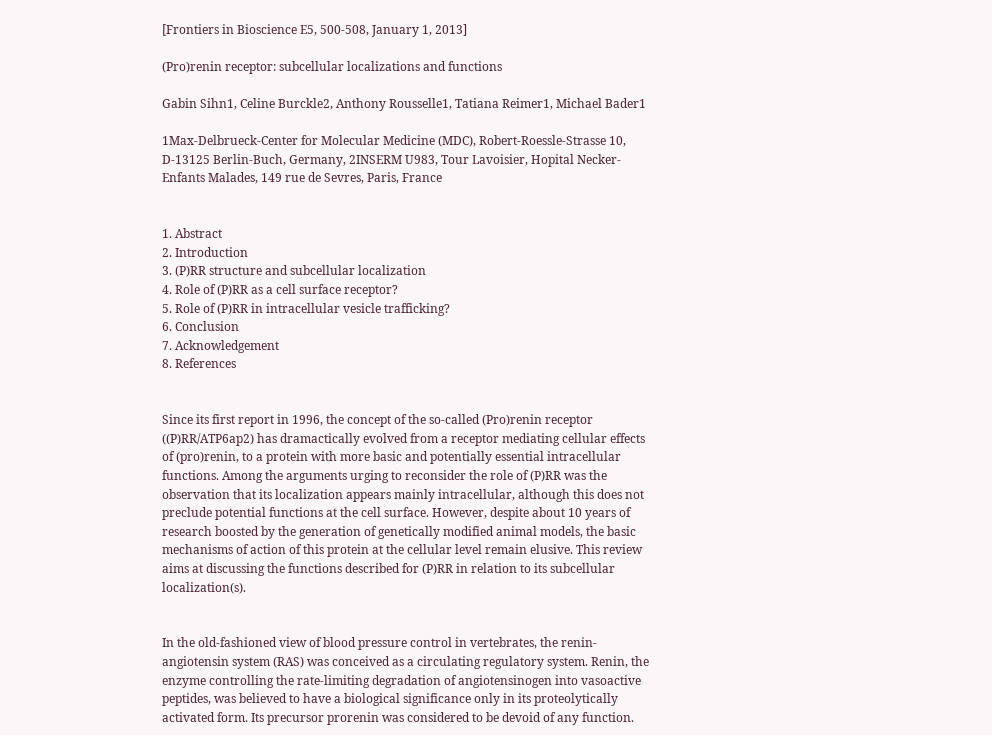[Frontiers in Bioscience E5, 500-508, January 1, 2013]

(Pro)renin receptor: subcellular localizations and functions

Gabin Sihn1, Celine Burckle2, Anthony Rousselle1, Tatiana Reimer1, Michael Bader1

1Max-Delbrueck-Center for Molecular Medicine (MDC), Robert-Roessle-Strasse 10, D-13125 Berlin-Buch, Germany, 2INSERM U983, Tour Lavoisier, Hopital Necker-Enfants Malades, 149 rue de Sevres, Paris, France


1. Abstract
2. Introduction
3. (P)RR structure and subcellular localization
4. Role of (P)RR as a cell surface receptor?
5. Role of (P)RR in intracellular vesicle trafficking?
6. Conclusion
7. Acknowledgement
8. References


Since its first report in 1996, the concept of the so-called (Pro)renin receptor ((P)RR/ATP6ap2) has dramactically evolved from a receptor mediating cellular effects of (pro)renin, to a protein with more basic and potentially essential intracellular functions. Among the arguments urging to reconsider the role of (P)RR was the observation that its localization appears mainly intracellular, although this does not preclude potential functions at the cell surface. However, despite about 10 years of research boosted by the generation of genetically modified animal models, the basic mechanisms of action of this protein at the cellular level remain elusive. This review aims at discussing the functions described for (P)RR in relation to its subcellular localization(s).


In the old-fashioned view of blood pressure control in vertebrates, the renin-angiotensin system (RAS) was conceived as a circulating regulatory system. Renin, the enzyme controlling the rate-limiting degradation of angiotensinogen into vasoactive peptides, was believed to have a biological significance only in its proteolytically activated form. Its precursor prorenin was considered to be devoid of any function.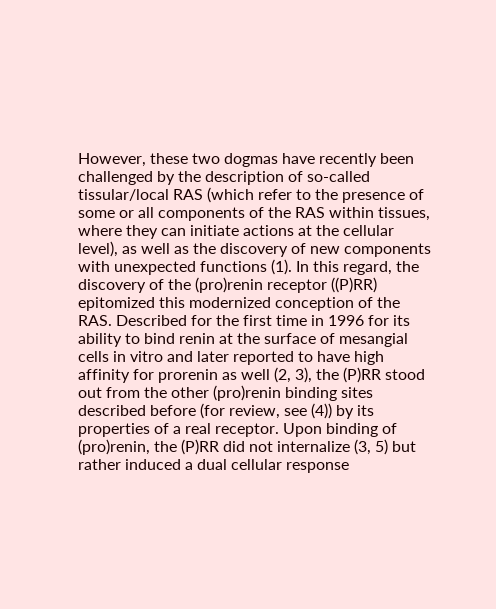However, these two dogmas have recently been challenged by the description of so-called tissular/local RAS (which refer to the presence of some or all components of the RAS within tissues, where they can initiate actions at the cellular level), as well as the discovery of new components with unexpected functions (1). In this regard, the discovery of the (pro)renin receptor ((P)RR) epitomized this modernized conception of the RAS. Described for the first time in 1996 for its ability to bind renin at the surface of mesangial cells in vitro and later reported to have high affinity for prorenin as well (2, 3), the (P)RR stood out from the other (pro)renin binding sites described before (for review, see (4)) by its properties of a real receptor. Upon binding of (pro)renin, the (P)RR did not internalize (3, 5) but rather induced a dual cellular response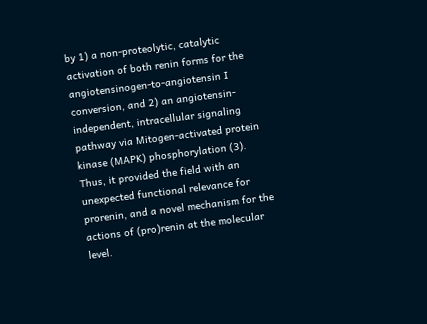by 1) a non-proteolytic, catalytic activation of both renin forms for the angiotensinogen-to-angiotensin I conversion, and 2) an angiotensin-independent, intracellular signaling pathway via Mitogen-activated protein kinase (MAPK) phosphorylation (3). Thus, it provided the field with an unexpected functional relevance for prorenin, and a novel mechanism for the actions of (pro)renin at the molecular level.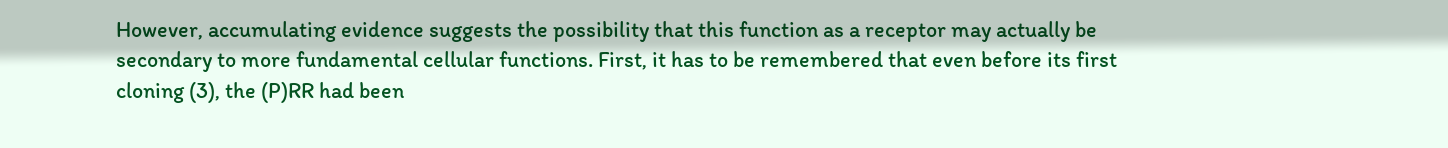However, accumulating evidence suggests the possibility that this function as a receptor may actually be secondary to more fundamental cellular functions. First, it has to be remembered that even before its first cloning (3), the (P)RR had been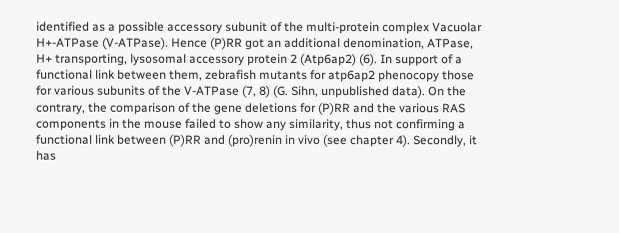identified as a possible accessory subunit of the multi-protein complex Vacuolar H+-ATPase (V-ATPase). Hence (P)RR got an additional denomination, ATPase, H+ transporting, lysosomal accessory protein 2 (Atp6ap2) (6). In support of a functional link between them, zebrafish mutants for atp6ap2 phenocopy those for various subunits of the V-ATPase (7, 8) (G. Sihn, unpublished data). On the contrary, the comparison of the gene deletions for (P)RR and the various RAS components in the mouse failed to show any similarity, thus not confirming a functional link between (P)RR and (pro)renin in vivo (see chapter 4). Secondly, it has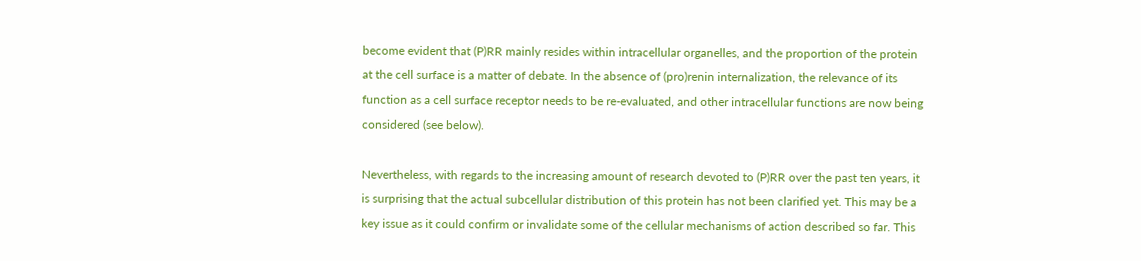become evident that (P)RR mainly resides within intracellular organelles, and the proportion of the protein at the cell surface is a matter of debate. In the absence of (pro)renin internalization, the relevance of its function as a cell surface receptor needs to be re-evaluated, and other intracellular functions are now being considered (see below).

Nevertheless, with regards to the increasing amount of research devoted to (P)RR over the past ten years, it is surprising that the actual subcellular distribution of this protein has not been clarified yet. This may be a key issue as it could confirm or invalidate some of the cellular mechanisms of action described so far. This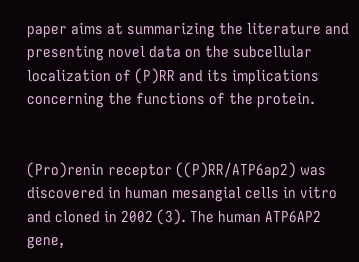paper aims at summarizing the literature and presenting novel data on the subcellular localization of (P)RR and its implications concerning the functions of the protein.


(Pro)renin receptor ((P)RR/ATP6ap2) was discovered in human mesangial cells in vitro and cloned in 2002 (3). The human ATP6AP2 gene,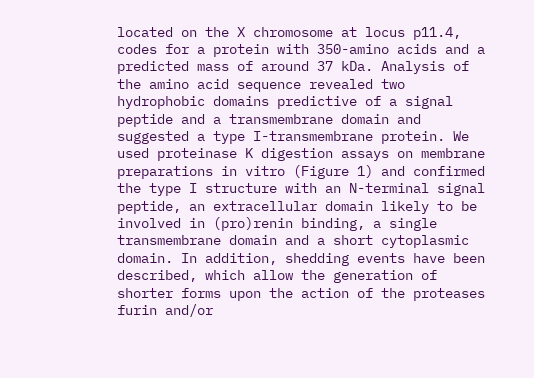located on the X chromosome at locus p11.4, codes for a protein with 350-amino acids and a predicted mass of around 37 kDa. Analysis of the amino acid sequence revealed two hydrophobic domains predictive of a signal peptide and a transmembrane domain and suggested a type I-transmembrane protein. We used proteinase K digestion assays on membrane preparations in vitro (Figure 1) and confirmed the type I structure with an N-terminal signal peptide, an extracellular domain likely to be involved in (pro)renin binding, a single transmembrane domain and a short cytoplasmic domain. In addition, shedding events have been described, which allow the generation of shorter forms upon the action of the proteases furin and/or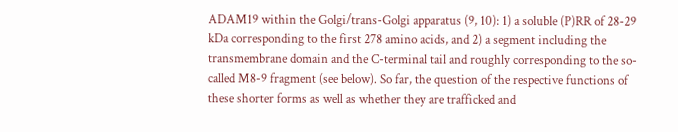ADAM19 within the Golgi/trans-Golgi apparatus (9, 10): 1) a soluble (P)RR of 28-29 kDa corresponding to the first 278 amino acids, and 2) a segment including the transmembrane domain and the C-terminal tail and roughly corresponding to the so-called M8-9 fragment (see below). So far, the question of the respective functions of these shorter forms as well as whether they are trafficked and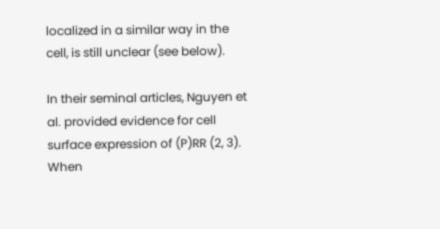localized in a similar way in the cell, is still unclear (see below).

In their seminal articles, Nguyen et al. provided evidence for cell surface expression of (P)RR (2, 3). When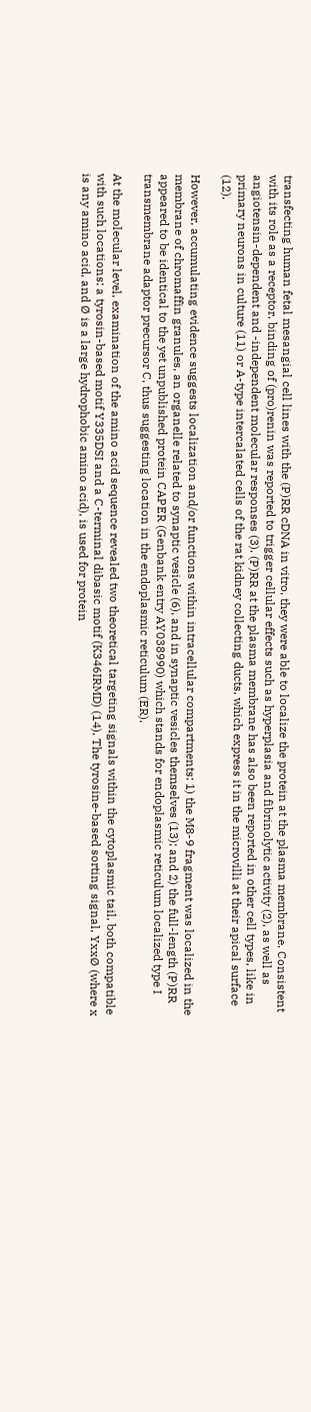transfecting human fetal mesangial cell lines with the (P)RR cDNA in vitro, they were able to localize the protein at the plasma membrane. Consistent with its role as a receptor, binding of (pro)renin was reported to trigger cellular effects such as hyperplasia and fibrinolytic activity (2), as well as angiotensin-dependent and -independent molecular responses (3). (P)RR at the plasma membrane has also been reported in other cell types, like in primary neurons in culture (11) or A-type intercalated cells of the rat kidney collecting ducts, which express it in the microvilli at their apical surface (12).

However, accumulating evidence suggests localization and/or functions within intracellular compartments: 1) the M8-9 fragment was localized in the membrane of chromaffin granules, an organelle related to synaptic vesicle (6), and in synaptic vesicles themselves (13); and 2) the full-length (P)RR appeared to be identical to the yet unpublished protein CAPER (Genbank entry AY038990) which stands for endoplasmic reticulum localized type I transmembrane adaptor precursor C, thus suggesting location in the endoplasmic reticulum (ER).

At the molecular level, examination of the amino acid sequence revealed two theoretical targeting signals within the cytoplasmic tail, both compatible with such locations: a tyrosin-based motif Y335DSI and a C-terminal dibasic motif (K346IRMD) (14). The tyrosine-based sorting signal, YxxØ (where x is any amino acid, and Ø is a large hydrophobic amino acid), is used for protein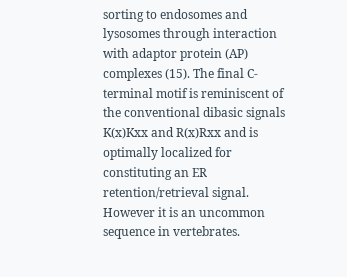sorting to endosomes and lysosomes through interaction with adaptor protein (AP) complexes (15). The final C-terminal motif is reminiscent of the conventional dibasic signals K(x)Kxx and R(x)Rxx and is optimally localized for constituting an ER retention/retrieval signal. However it is an uncommon sequence in vertebrates.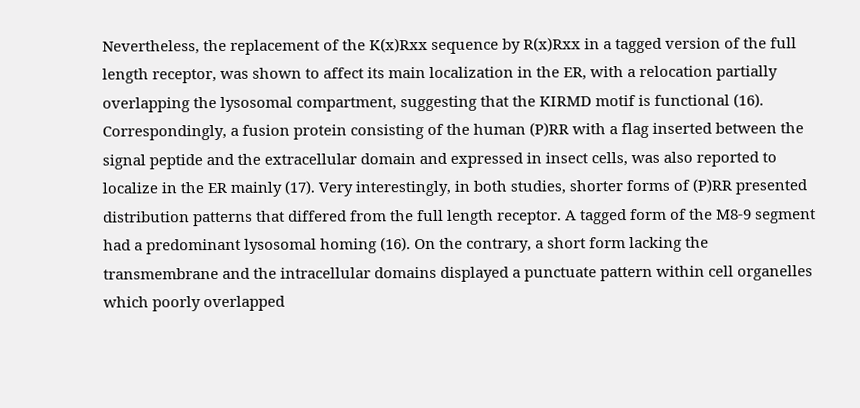Nevertheless, the replacement of the K(x)Rxx sequence by R(x)Rxx in a tagged version of the full length receptor, was shown to affect its main localization in the ER, with a relocation partially overlapping the lysosomal compartment, suggesting that the KIRMD motif is functional (16). Correspondingly, a fusion protein consisting of the human (P)RR with a flag inserted between the signal peptide and the extracellular domain and expressed in insect cells, was also reported to localize in the ER mainly (17). Very interestingly, in both studies, shorter forms of (P)RR presented distribution patterns that differed from the full length receptor. A tagged form of the M8-9 segment had a predominant lysosomal homing (16). On the contrary, a short form lacking the transmembrane and the intracellular domains displayed a punctuate pattern within cell organelles which poorly overlapped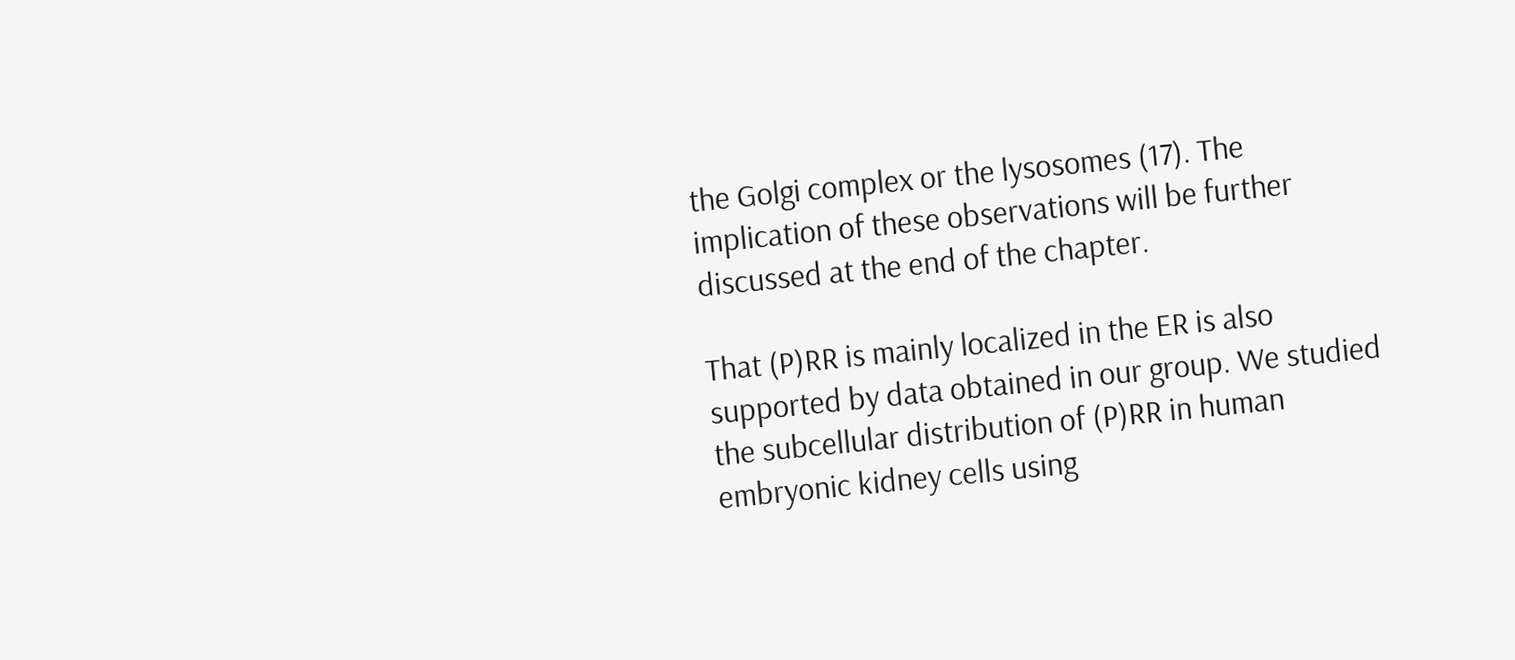the Golgi complex or the lysosomes (17). The implication of these observations will be further discussed at the end of the chapter.

That (P)RR is mainly localized in the ER is also supported by data obtained in our group. We studied the subcellular distribution of (P)RR in human embryonic kidney cells using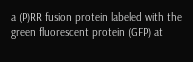a (P)RR fusion protein labeled with the green fluorescent protein (GFP) at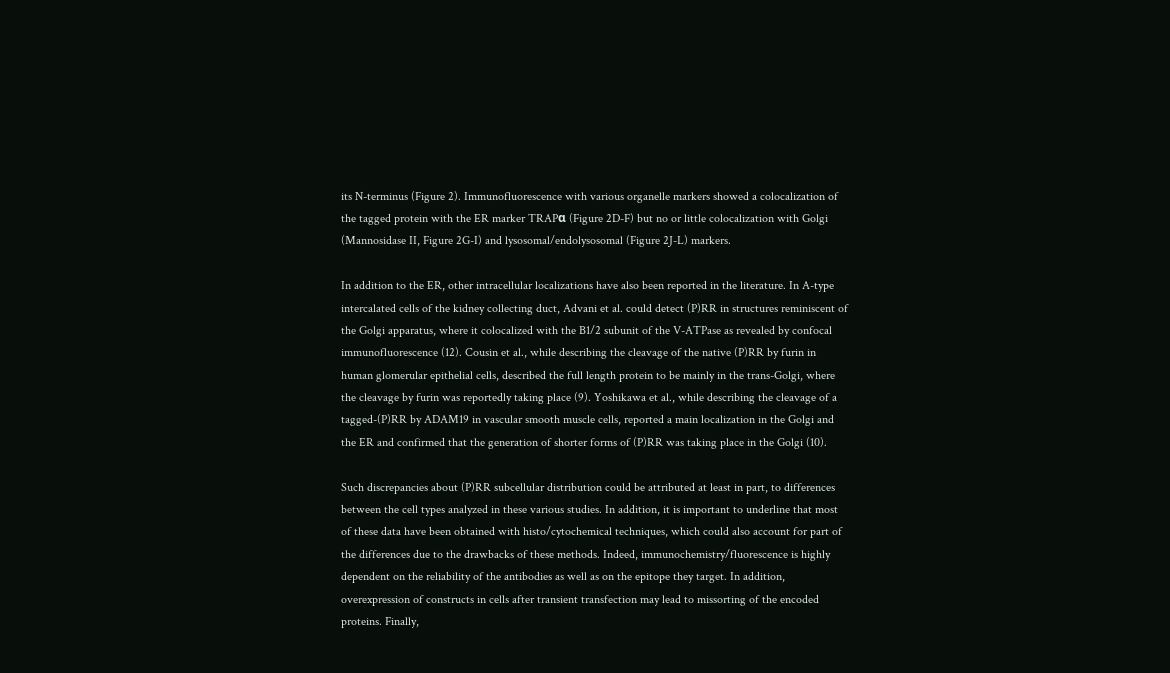its N-terminus (Figure 2). Immunofluorescence with various organelle markers showed a colocalization of the tagged protein with the ER marker TRAPα (Figure 2D-F) but no or little colocalization with Golgi (Mannosidase II, Figure 2G-I) and lysosomal/endolysosomal (Figure 2J-L) markers.

In addition to the ER, other intracellular localizations have also been reported in the literature. In A-type intercalated cells of the kidney collecting duct, Advani et al. could detect (P)RR in structures reminiscent of the Golgi apparatus, where it colocalized with the B1/2 subunit of the V-ATPase as revealed by confocal immunofluorescence (12). Cousin et al., while describing the cleavage of the native (P)RR by furin in human glomerular epithelial cells, described the full length protein to be mainly in the trans-Golgi, where the cleavage by furin was reportedly taking place (9). Yoshikawa et al., while describing the cleavage of a tagged-(P)RR by ADAM19 in vascular smooth muscle cells, reported a main localization in the Golgi and the ER and confirmed that the generation of shorter forms of (P)RR was taking place in the Golgi (10).

Such discrepancies about (P)RR subcellular distribution could be attributed at least in part, to differences between the cell types analyzed in these various studies. In addition, it is important to underline that most of these data have been obtained with histo/cytochemical techniques, which could also account for part of the differences due to the drawbacks of these methods. Indeed, immunochemistry/fluorescence is highly dependent on the reliability of the antibodies as well as on the epitope they target. In addition, overexpression of constructs in cells after transient transfection may lead to missorting of the encoded proteins. Finally,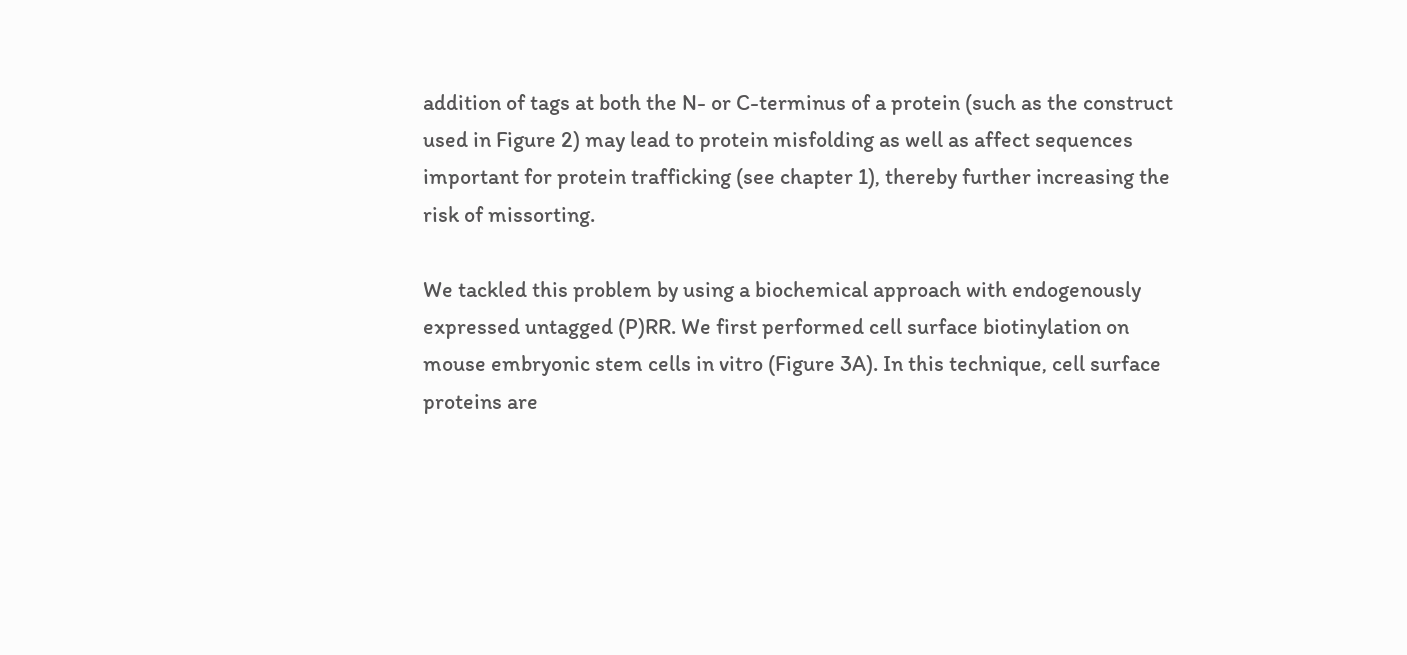addition of tags at both the N- or C-terminus of a protein (such as the construct used in Figure 2) may lead to protein misfolding as well as affect sequences important for protein trafficking (see chapter 1), thereby further increasing the risk of missorting.

We tackled this problem by using a biochemical approach with endogenously expressed untagged (P)RR. We first performed cell surface biotinylation on mouse embryonic stem cells in vitro (Figure 3A). In this technique, cell surface proteins are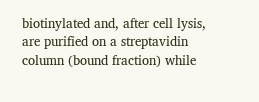biotinylated and, after cell lysis, are purified on a streptavidin column (bound fraction) while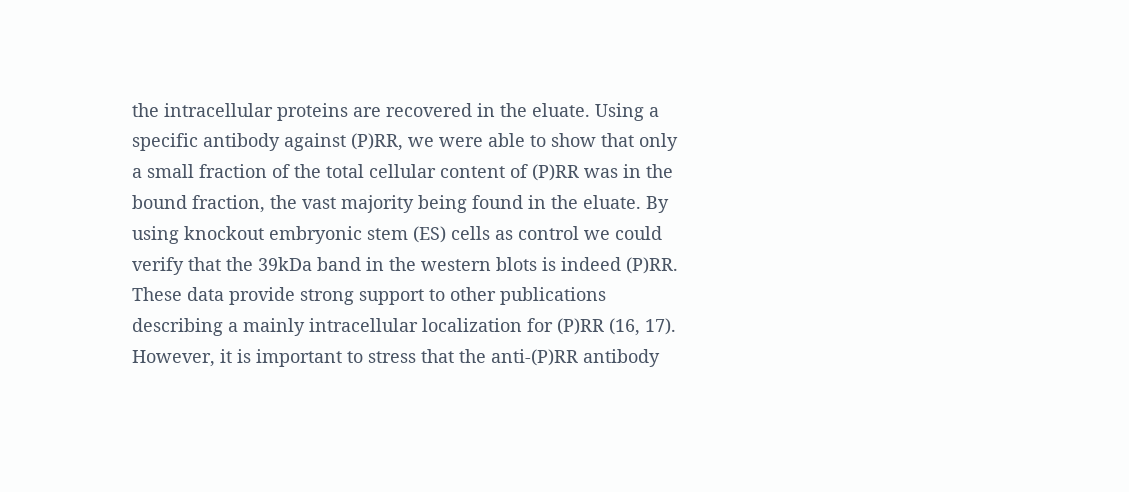the intracellular proteins are recovered in the eluate. Using a specific antibody against (P)RR, we were able to show that only a small fraction of the total cellular content of (P)RR was in the bound fraction, the vast majority being found in the eluate. By using knockout embryonic stem (ES) cells as control we could verify that the 39kDa band in the western blots is indeed (P)RR. These data provide strong support to other publications describing a mainly intracellular localization for (P)RR (16, 17). However, it is important to stress that the anti-(P)RR antibody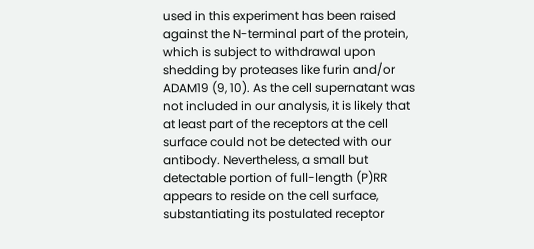used in this experiment has been raised against the N-terminal part of the protein, which is subject to withdrawal upon shedding by proteases like furin and/or ADAM19 (9, 10). As the cell supernatant was not included in our analysis, it is likely that at least part of the receptors at the cell surface could not be detected with our antibody. Nevertheless, a small but detectable portion of full-length (P)RR appears to reside on the cell surface, substantiating its postulated receptor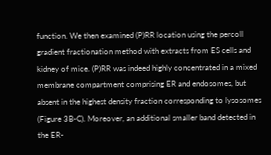function. We then examined (P)RR location using the percoll gradient fractionation method with extracts from ES cells and kidney of mice. (P)RR was indeed highly concentrated in a mixed membrane compartment comprising ER and endosomes, but absent in the highest density fraction corresponding to lysosomes (Figure 3B-C). Moreover, an additional smaller band detected in the ER-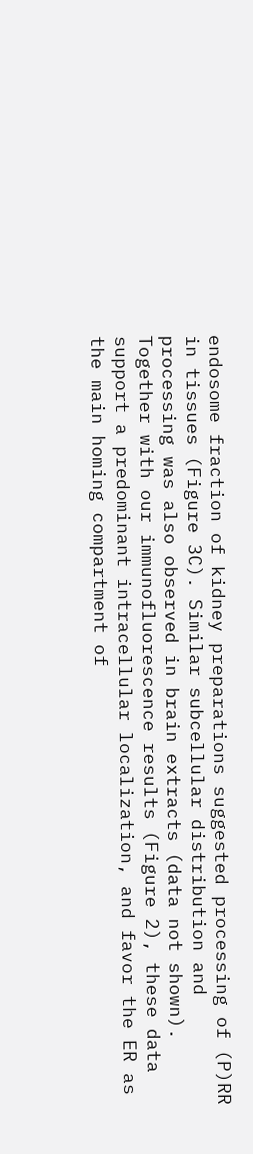endosome fraction of kidney preparations suggested processing of (P)RR in tissues (Figure 3C). Similar subcellular distribution and processing was also observed in brain extracts (data not shown). Together with our immunofluorescence results (Figure 2), these data support a predominant intracellular localization, and favor the ER as the main homing compartment of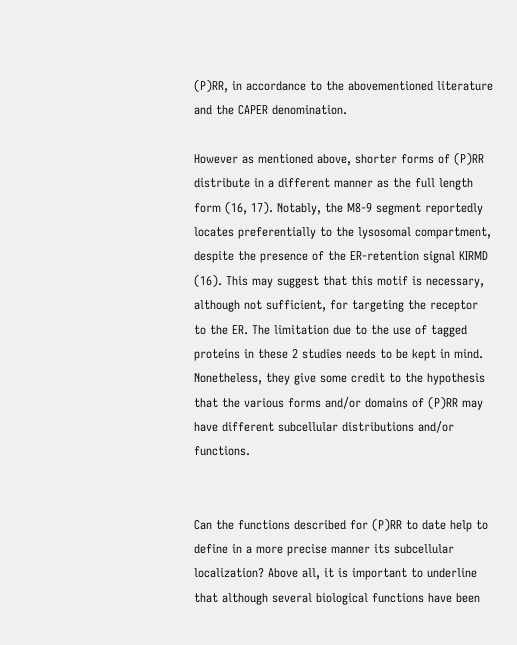(P)RR, in accordance to the abovementioned literature and the CAPER denomination.

However as mentioned above, shorter forms of (P)RR distribute in a different manner as the full length form (16, 17). Notably, the M8-9 segment reportedly locates preferentially to the lysosomal compartment, despite the presence of the ER-retention signal KIRMD (16). This may suggest that this motif is necessary, although not sufficient, for targeting the receptor to the ER. The limitation due to the use of tagged proteins in these 2 studies needs to be kept in mind. Nonetheless, they give some credit to the hypothesis that the various forms and/or domains of (P)RR may have different subcellular distributions and/or functions.


Can the functions described for (P)RR to date help to define in a more precise manner its subcellular localization? Above all, it is important to underline that although several biological functions have been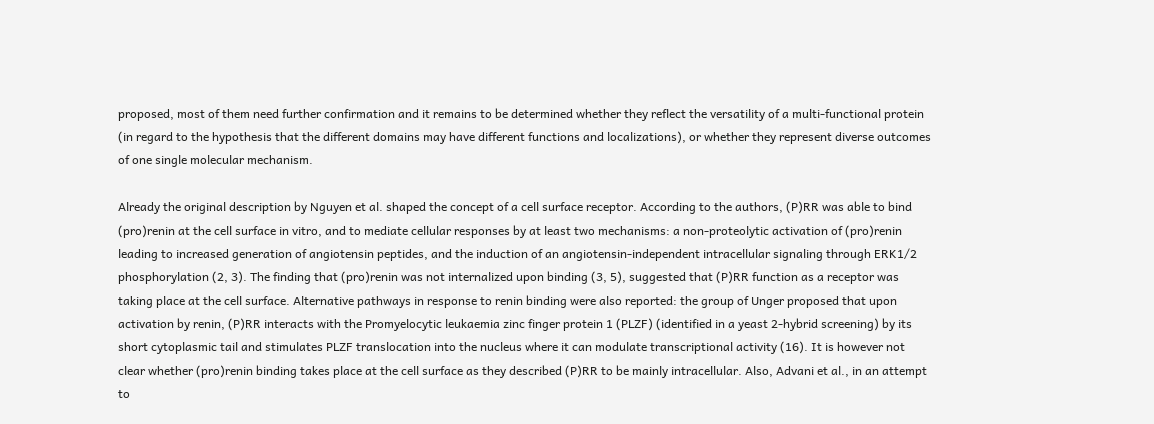proposed, most of them need further confirmation and it remains to be determined whether they reflect the versatility of a multi-functional protein (in regard to the hypothesis that the different domains may have different functions and localizations), or whether they represent diverse outcomes of one single molecular mechanism.

Already the original description by Nguyen et al. shaped the concept of a cell surface receptor. According to the authors, (P)RR was able to bind (pro)renin at the cell surface in vitro, and to mediate cellular responses by at least two mechanisms: a non-proteolytic activation of (pro)renin leading to increased generation of angiotensin peptides, and the induction of an angiotensin-independent intracellular signaling through ERK1/2 phosphorylation (2, 3). The finding that (pro)renin was not internalized upon binding (3, 5), suggested that (P)RR function as a receptor was taking place at the cell surface. Alternative pathways in response to renin binding were also reported: the group of Unger proposed that upon activation by renin, (P)RR interacts with the Promyelocytic leukaemia zinc finger protein 1 (PLZF) (identified in a yeast 2-hybrid screening) by its short cytoplasmic tail and stimulates PLZF translocation into the nucleus where it can modulate transcriptional activity (16). It is however not clear whether (pro)renin binding takes place at the cell surface as they described (P)RR to be mainly intracellular. Also, Advani et al., in an attempt to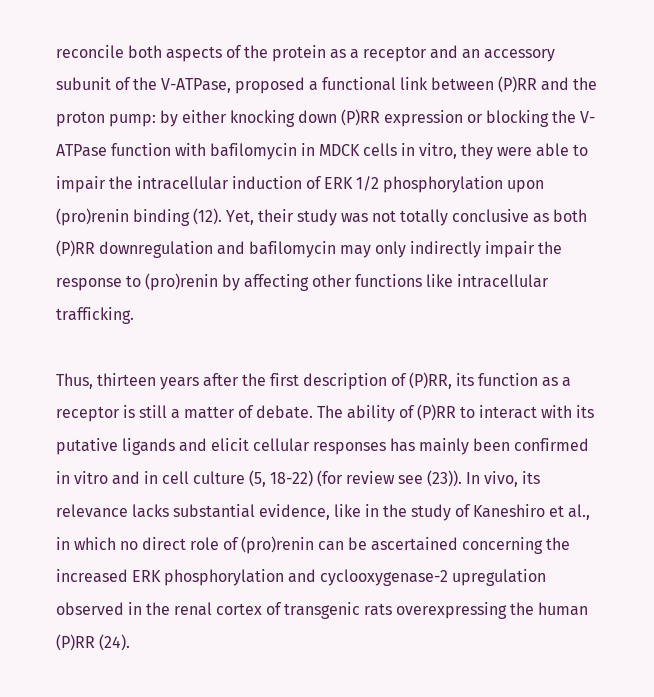reconcile both aspects of the protein as a receptor and an accessory subunit of the V-ATPase, proposed a functional link between (P)RR and the proton pump: by either knocking down (P)RR expression or blocking the V-ATPase function with bafilomycin in MDCK cells in vitro, they were able to impair the intracellular induction of ERK 1/2 phosphorylation upon (pro)renin binding (12). Yet, their study was not totally conclusive as both (P)RR downregulation and bafilomycin may only indirectly impair the response to (pro)renin by affecting other functions like intracellular trafficking.

Thus, thirteen years after the first description of (P)RR, its function as a receptor is still a matter of debate. The ability of (P)RR to interact with its putative ligands and elicit cellular responses has mainly been confirmed in vitro and in cell culture (5, 18-22) (for review see (23)). In vivo, its relevance lacks substantial evidence, like in the study of Kaneshiro et al., in which no direct role of (pro)renin can be ascertained concerning the increased ERK phosphorylation and cyclooxygenase-2 upregulation observed in the renal cortex of transgenic rats overexpressing the human (P)RR (24).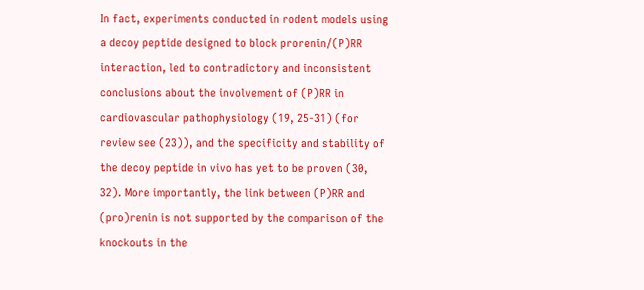In fact, experiments conducted in rodent models using a decoy peptide designed to block prorenin/(P)RR interaction, led to contradictory and inconsistent conclusions about the involvement of (P)RR in cardiovascular pathophysiology (19, 25-31) (for review see (23)), and the specificity and stability of the decoy peptide in vivo has yet to be proven (30, 32). More importantly, the link between (P)RR and (pro)renin is not supported by the comparison of the knockouts in the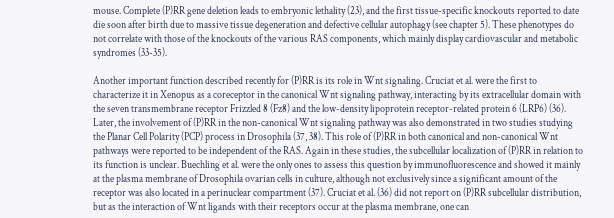mouse. Complete (P)RR gene deletion leads to embryonic lethality (23), and the first tissue-specific knockouts reported to date die soon after birth due to massive tissue degeneration and defective cellular autophagy (see chapter 5). These phenotypes do not correlate with those of the knockouts of the various RAS components, which mainly display cardiovascular and metabolic syndromes (33-35).

Another important function described recently for (P)RR is its role in Wnt signaling. Cruciat et al. were the first to characterize it in Xenopus as a coreceptor in the canonical Wnt signaling pathway, interacting by its extracellular domain with the seven transmembrane receptor Frizzled 8 (Fz8) and the low-density lipoprotein receptor-related protein 6 (LRP6) (36). Later, the involvement of (P)RR in the non-canonical Wnt signaling pathway was also demonstrated in two studies studying the Planar Cell Polarity (PCP) process in Drosophila (37, 38). This role of (P)RR in both canonical and non-canonical Wnt pathways were reported to be independent of the RAS. Again in these studies, the subcellular localization of (P)RR in relation to its function is unclear. Buechling et al. were the only ones to assess this question by immunofluorescence and showed it mainly at the plasma membrane of Drosophila ovarian cells in culture, although not exclusively since a significant amount of the receptor was also located in a perinuclear compartment (37). Cruciat et al. (36) did not report on (P)RR subcellular distribution, but as the interaction of Wnt ligands with their receptors occur at the plasma membrane, one can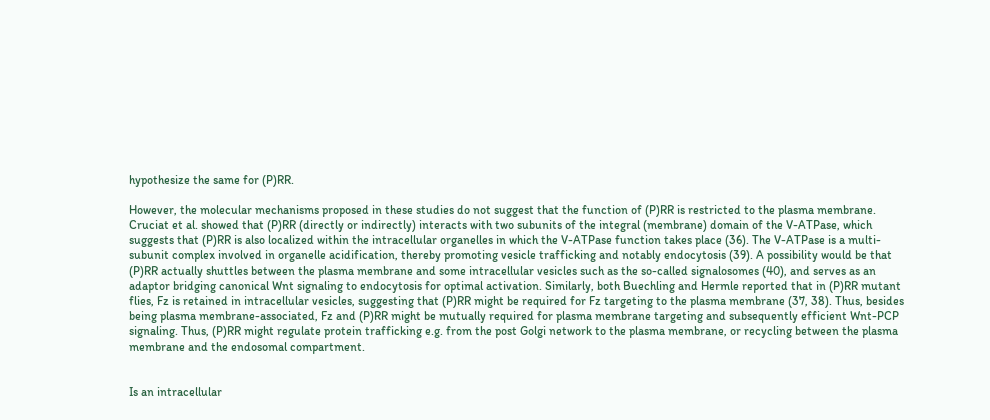hypothesize the same for (P)RR.

However, the molecular mechanisms proposed in these studies do not suggest that the function of (P)RR is restricted to the plasma membrane. Cruciat et al. showed that (P)RR (directly or indirectly) interacts with two subunits of the integral (membrane) domain of the V-ATPase, which suggests that (P)RR is also localized within the intracellular organelles in which the V-ATPase function takes place (36). The V-ATPase is a multi-subunit complex involved in organelle acidification, thereby promoting vesicle trafficking and notably endocytosis (39). A possibility would be that (P)RR actually shuttles between the plasma membrane and some intracellular vesicles such as the so-called signalosomes (40), and serves as an adaptor bridging canonical Wnt signaling to endocytosis for optimal activation. Similarly, both Buechling and Hermle reported that in (P)RR mutant flies, Fz is retained in intracellular vesicles, suggesting that (P)RR might be required for Fz targeting to the plasma membrane (37, 38). Thus, besides being plasma membrane-associated, Fz and (P)RR might be mutually required for plasma membrane targeting and subsequently efficient Wnt-PCP signaling. Thus, (P)RR might regulate protein trafficking e.g. from the post Golgi network to the plasma membrane, or recycling between the plasma membrane and the endosomal compartment.


Is an intracellular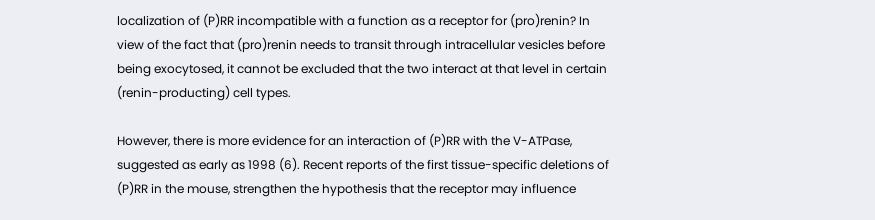localization of (P)RR incompatible with a function as a receptor for (pro)renin? In view of the fact that (pro)renin needs to transit through intracellular vesicles before being exocytosed, it cannot be excluded that the two interact at that level in certain (renin-producting) cell types.

However, there is more evidence for an interaction of (P)RR with the V-ATPase, suggested as early as 1998 (6). Recent reports of the first tissue-specific deletions of (P)RR in the mouse, strengthen the hypothesis that the receptor may influence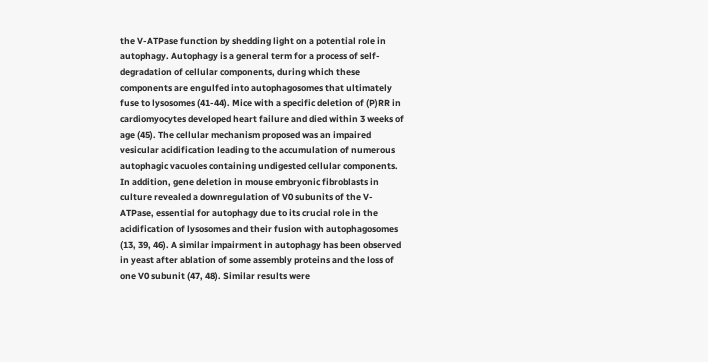the V-ATPase function by shedding light on a potential role in autophagy. Autophagy is a general term for a process of self-degradation of cellular components, during which these components are engulfed into autophagosomes that ultimately fuse to lysosomes (41-44). Mice with a specific deletion of (P)RR in cardiomyocytes developed heart failure and died within 3 weeks of age (45). The cellular mechanism proposed was an impaired vesicular acidification leading to the accumulation of numerous autophagic vacuoles containing undigested cellular components. In addition, gene deletion in mouse embryonic fibroblasts in culture revealed a downregulation of V0 subunits of the V-ATPase, essential for autophagy due to its crucial role in the acidification of lysosomes and their fusion with autophagosomes (13, 39, 46). A similar impairment in autophagy has been observed in yeast after ablation of some assembly proteins and the loss of one V0 subunit (47, 48). Similar results were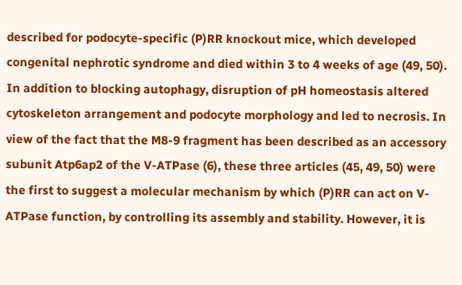described for podocyte-specific (P)RR knockout mice, which developed congenital nephrotic syndrome and died within 3 to 4 weeks of age (49, 50). In addition to blocking autophagy, disruption of pH homeostasis altered cytoskeleton arrangement and podocyte morphology and led to necrosis. In view of the fact that the M8-9 fragment has been described as an accessory subunit Atp6ap2 of the V-ATPase (6), these three articles (45, 49, 50) were the first to suggest a molecular mechanism by which (P)RR can act on V-ATPase function, by controlling its assembly and stability. However, it is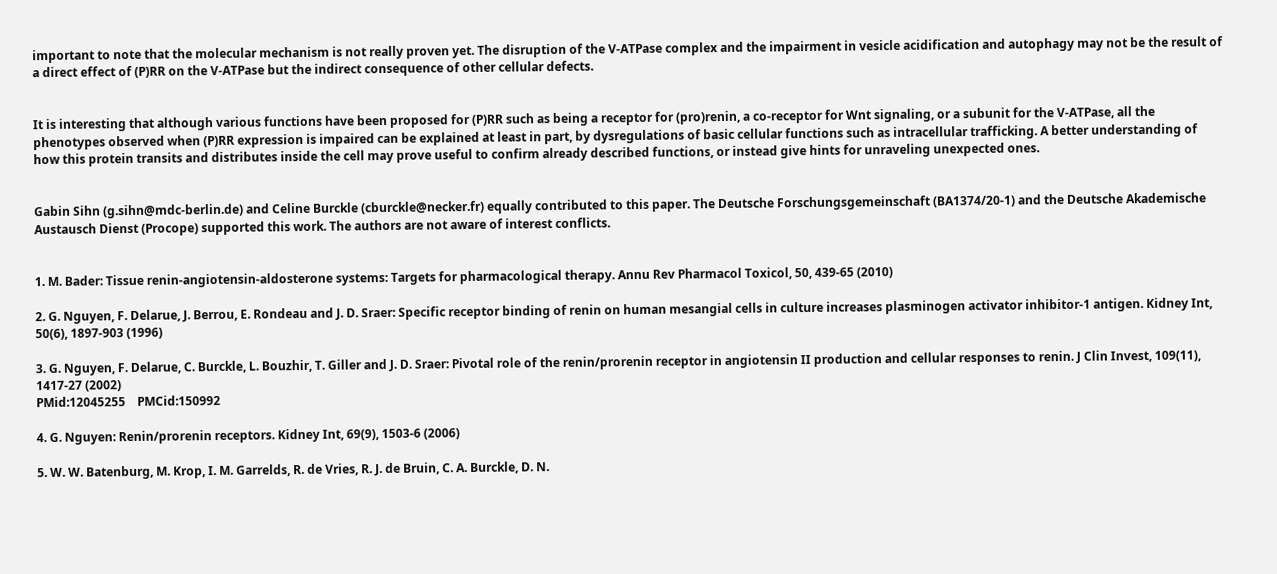important to note that the molecular mechanism is not really proven yet. The disruption of the V-ATPase complex and the impairment in vesicle acidification and autophagy may not be the result of a direct effect of (P)RR on the V-ATPase but the indirect consequence of other cellular defects.


It is interesting that although various functions have been proposed for (P)RR such as being a receptor for (pro)renin, a co-receptor for Wnt signaling, or a subunit for the V-ATPase, all the phenotypes observed when (P)RR expression is impaired can be explained at least in part, by dysregulations of basic cellular functions such as intracellular trafficking. A better understanding of how this protein transits and distributes inside the cell may prove useful to confirm already described functions, or instead give hints for unraveling unexpected ones.


Gabin Sihn (g.sihn@mdc-berlin.de) and Celine Burckle (cburckle@necker.fr) equally contributed to this paper. The Deutsche Forschungsgemeinschaft (BA1374/20-1) and the Deutsche Akademische Austausch Dienst (Procope) supported this work. The authors are not aware of interest conflicts.


1. M. Bader: Tissue renin-angiotensin-aldosterone systems: Targets for pharmacological therapy. Annu Rev Pharmacol Toxicol, 50, 439-65 (2010)

2. G. Nguyen, F. Delarue, J. Berrou, E. Rondeau and J. D. Sraer: Specific receptor binding of renin on human mesangial cells in culture increases plasminogen activator inhibitor-1 antigen. Kidney Int, 50(6), 1897-903 (1996)

3. G. Nguyen, F. Delarue, C. Burckle, L. Bouzhir, T. Giller and J. D. Sraer: Pivotal role of the renin/prorenin receptor in angiotensin II production and cellular responses to renin. J Clin Invest, 109(11), 1417-27 (2002)
PMid:12045255    PMCid:150992

4. G. Nguyen: Renin/prorenin receptors. Kidney Int, 69(9), 1503-6 (2006)

5. W. W. Batenburg, M. Krop, I. M. Garrelds, R. de Vries, R. J. de Bruin, C. A. Burckle, D. N.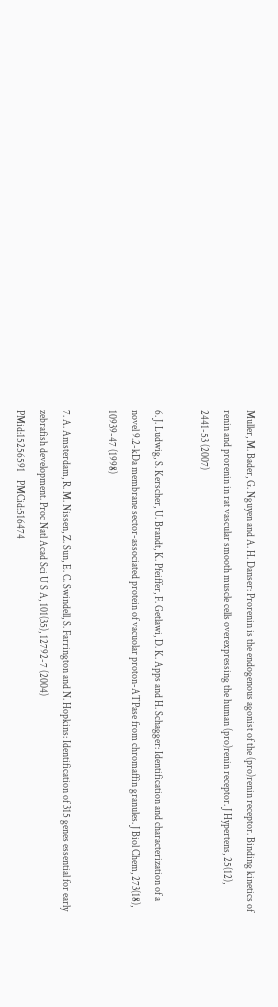Muller, M. Bader, G. Nguyen and A. H. Danser: Prorenin is the endogenous agonist of the (pro)renin receptor. Binding kinetics of renin and prorenin in rat vascular smooth muscle cells overexpressing the human (pro)renin receptor. J Hypertens, 25(12), 2441-53 (2007)

6. J. Ludwig, S. Kerscher, U. Brandt, K. Pfeiffer, F. Getlawi, D. K. Apps and H. Schagger: Identification and characterization of a novel 9.2-kDa membrane sector-associated protein of vacuolar proton-ATPase from chromaffin granules. J Biol Chem, 273(18), 10939-47 (1998)

7. A. Amsterdam, R. M. Nissen, Z. Sun, E. C. Swindell, S. Farrington and N. Hopkins: Identification of 315 genes essential for early zebrafish development. Proc Natl Acad Sci U S A, 101(35), 12792-7 (2004)
PMid:15256591    PMCid:516474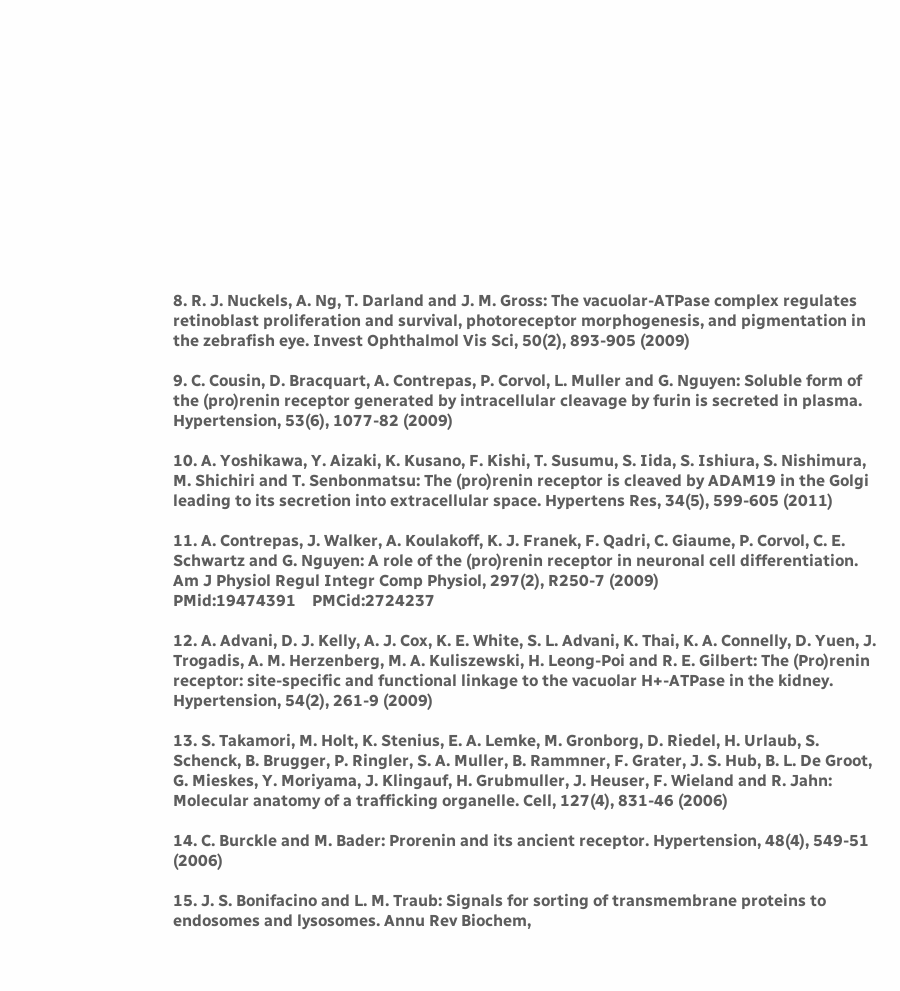8. R. J. Nuckels, A. Ng, T. Darland and J. M. Gross: The vacuolar-ATPase complex regulates retinoblast proliferation and survival, photoreceptor morphogenesis, and pigmentation in the zebrafish eye. Invest Ophthalmol Vis Sci, 50(2), 893-905 (2009)

9. C. Cousin, D. Bracquart, A. Contrepas, P. Corvol, L. Muller and G. Nguyen: Soluble form of the (pro)renin receptor generated by intracellular cleavage by furin is secreted in plasma. Hypertension, 53(6), 1077-82 (2009)

10. A. Yoshikawa, Y. Aizaki, K. Kusano, F. Kishi, T. Susumu, S. Iida, S. Ishiura, S. Nishimura, M. Shichiri and T. Senbonmatsu: The (pro)renin receptor is cleaved by ADAM19 in the Golgi leading to its secretion into extracellular space. Hypertens Res, 34(5), 599-605 (2011)

11. A. Contrepas, J. Walker, A. Koulakoff, K. J. Franek, F. Qadri, C. Giaume, P. Corvol, C. E. Schwartz and G. Nguyen: A role of the (pro)renin receptor in neuronal cell differentiation. Am J Physiol Regul Integr Comp Physiol, 297(2), R250-7 (2009)
PMid:19474391    PMCid:2724237

12. A. Advani, D. J. Kelly, A. J. Cox, K. E. White, S. L. Advani, K. Thai, K. A. Connelly, D. Yuen, J. Trogadis, A. M. Herzenberg, M. A. Kuliszewski, H. Leong-Poi and R. E. Gilbert: The (Pro)renin receptor: site-specific and functional linkage to the vacuolar H+-ATPase in the kidney. Hypertension, 54(2), 261-9 (2009)

13. S. Takamori, M. Holt, K. Stenius, E. A. Lemke, M. Gronborg, D. Riedel, H. Urlaub, S. Schenck, B. Brugger, P. Ringler, S. A. Muller, B. Rammner, F. Grater, J. S. Hub, B. L. De Groot, G. Mieskes, Y. Moriyama, J. Klingauf, H. Grubmuller, J. Heuser, F. Wieland and R. Jahn: Molecular anatomy of a trafficking organelle. Cell, 127(4), 831-46 (2006)

14. C. Burckle and M. Bader: Prorenin and its ancient receptor. Hypertension, 48(4), 549-51 (2006)

15. J. S. Bonifacino and L. M. Traub: Signals for sorting of transmembrane proteins to endosomes and lysosomes. Annu Rev Biochem,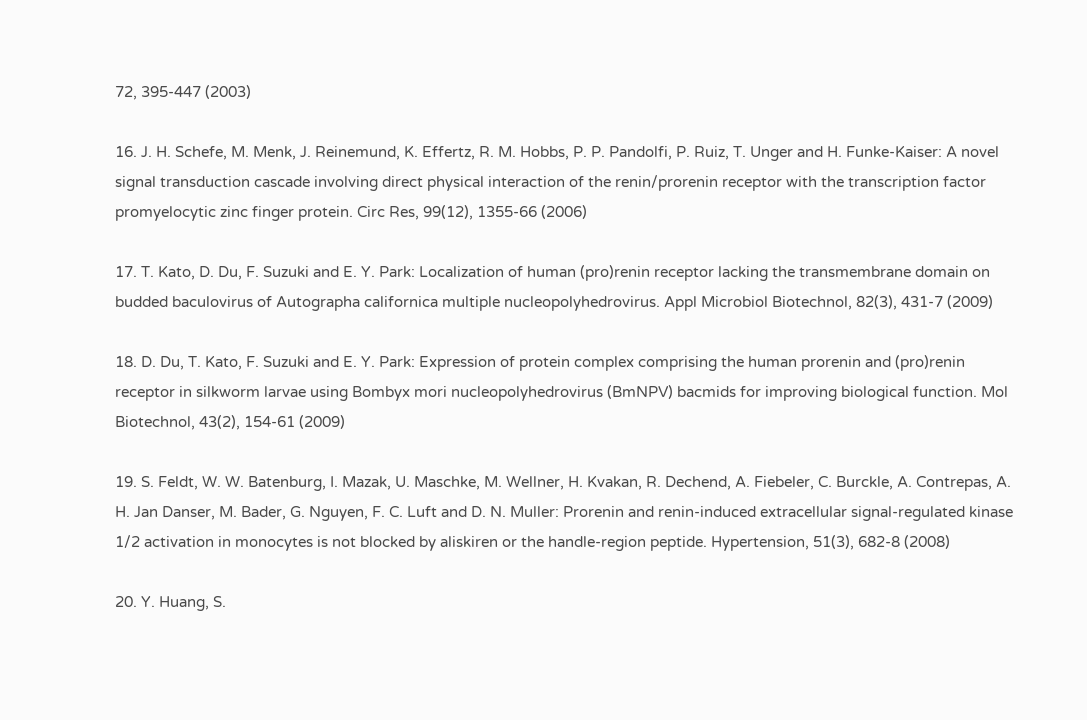72, 395-447 (2003)

16. J. H. Schefe, M. Menk, J. Reinemund, K. Effertz, R. M. Hobbs, P. P. Pandolfi, P. Ruiz, T. Unger and H. Funke-Kaiser: A novel signal transduction cascade involving direct physical interaction of the renin/prorenin receptor with the transcription factor promyelocytic zinc finger protein. Circ Res, 99(12), 1355-66 (2006)

17. T. Kato, D. Du, F. Suzuki and E. Y. Park: Localization of human (pro)renin receptor lacking the transmembrane domain on budded baculovirus of Autographa californica multiple nucleopolyhedrovirus. Appl Microbiol Biotechnol, 82(3), 431-7 (2009)

18. D. Du, T. Kato, F. Suzuki and E. Y. Park: Expression of protein complex comprising the human prorenin and (pro)renin receptor in silkworm larvae using Bombyx mori nucleopolyhedrovirus (BmNPV) bacmids for improving biological function. Mol Biotechnol, 43(2), 154-61 (2009)

19. S. Feldt, W. W. Batenburg, I. Mazak, U. Maschke, M. Wellner, H. Kvakan, R. Dechend, A. Fiebeler, C. Burckle, A. Contrepas, A. H. Jan Danser, M. Bader, G. Nguyen, F. C. Luft and D. N. Muller: Prorenin and renin-induced extracellular signal-regulated kinase 1/2 activation in monocytes is not blocked by aliskiren or the handle-region peptide. Hypertension, 51(3), 682-8 (2008)

20. Y. Huang, S.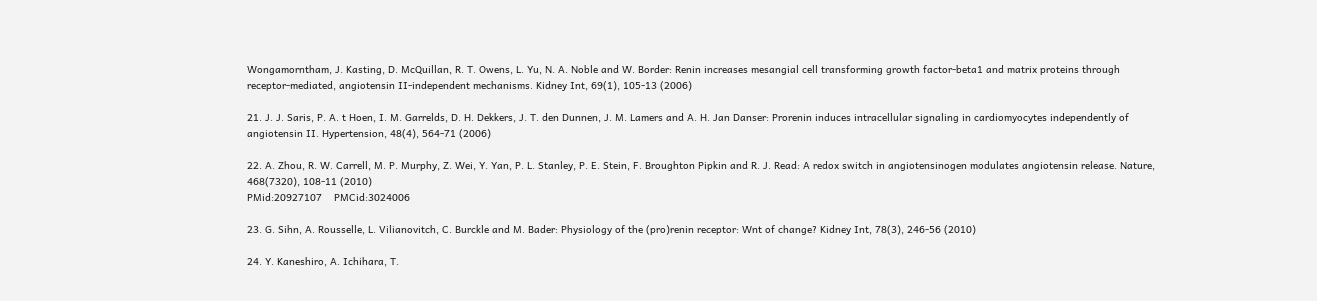Wongamorntham, J. Kasting, D. McQuillan, R. T. Owens, L. Yu, N. A. Noble and W. Border: Renin increases mesangial cell transforming growth factor-beta1 and matrix proteins through receptor-mediated, angiotensin II-independent mechanisms. Kidney Int, 69(1), 105-13 (2006)

21. J. J. Saris, P. A. t Hoen, I. M. Garrelds, D. H. Dekkers, J. T. den Dunnen, J. M. Lamers and A. H. Jan Danser: Prorenin induces intracellular signaling in cardiomyocytes independently of angiotensin II. Hypertension, 48(4), 564-71 (2006)

22. A. Zhou, R. W. Carrell, M. P. Murphy, Z. Wei, Y. Yan, P. L. Stanley, P. E. Stein, F. Broughton Pipkin and R. J. Read: A redox switch in angiotensinogen modulates angiotensin release. Nature, 468(7320), 108-11 (2010)
PMid:20927107    PMCid:3024006

23. G. Sihn, A. Rousselle, L. Vilianovitch, C. Burckle and M. Bader: Physiology of the (pro)renin receptor: Wnt of change? Kidney Int, 78(3), 246-56 (2010)

24. Y. Kaneshiro, A. Ichihara, T.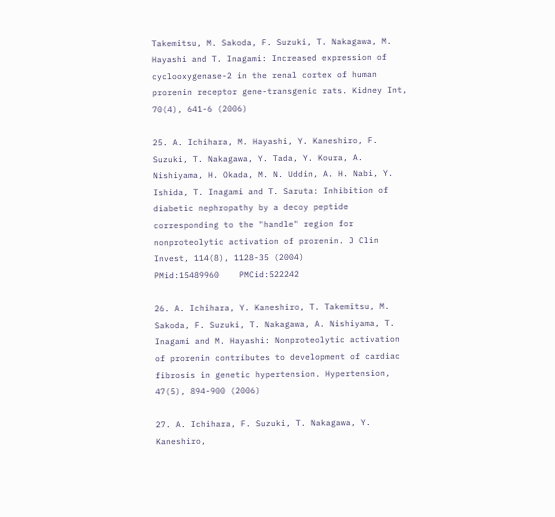Takemitsu, M. Sakoda, F. Suzuki, T. Nakagawa, M. Hayashi and T. Inagami: Increased expression of cyclooxygenase-2 in the renal cortex of human prorenin receptor gene-transgenic rats. Kidney Int, 70(4), 641-6 (2006)

25. A. Ichihara, M. Hayashi, Y. Kaneshiro, F. Suzuki, T. Nakagawa, Y. Tada, Y. Koura, A. Nishiyama, H. Okada, M. N. Uddin, A. H. Nabi, Y. Ishida, T. Inagami and T. Saruta: Inhibition of diabetic nephropathy by a decoy peptide corresponding to the "handle" region for nonproteolytic activation of prorenin. J Clin Invest, 114(8), 1128-35 (2004)
PMid:15489960    PMCid:522242

26. A. Ichihara, Y. Kaneshiro, T. Takemitsu, M. Sakoda, F. Suzuki, T. Nakagawa, A. Nishiyama, T. Inagami and M. Hayashi: Nonproteolytic activation of prorenin contributes to development of cardiac fibrosis in genetic hypertension. Hypertension, 47(5), 894-900 (2006)

27. A. Ichihara, F. Suzuki, T. Nakagawa, Y. Kaneshiro,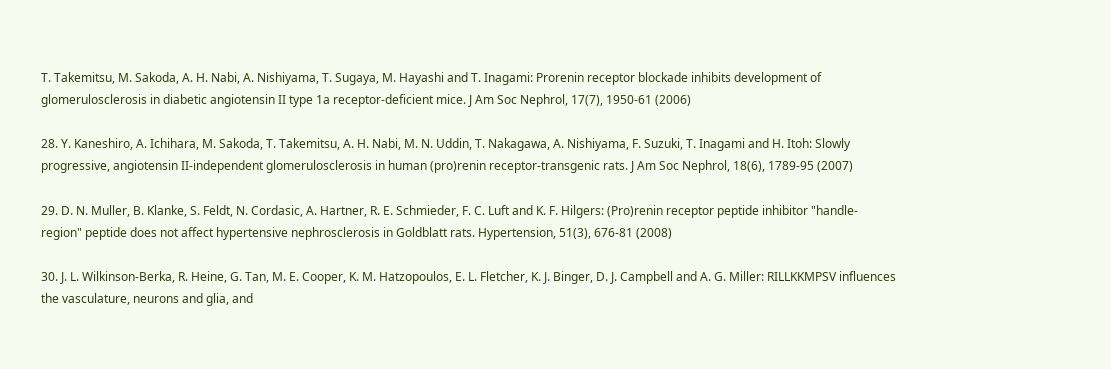T. Takemitsu, M. Sakoda, A. H. Nabi, A. Nishiyama, T. Sugaya, M. Hayashi and T. Inagami: Prorenin receptor blockade inhibits development of glomerulosclerosis in diabetic angiotensin II type 1a receptor-deficient mice. J Am Soc Nephrol, 17(7), 1950-61 (2006)

28. Y. Kaneshiro, A. Ichihara, M. Sakoda, T. Takemitsu, A. H. Nabi, M. N. Uddin, T. Nakagawa, A. Nishiyama, F. Suzuki, T. Inagami and H. Itoh: Slowly progressive, angiotensin II-independent glomerulosclerosis in human (pro)renin receptor-transgenic rats. J Am Soc Nephrol, 18(6), 1789-95 (2007)

29. D. N. Muller, B. Klanke, S. Feldt, N. Cordasic, A. Hartner, R. E. Schmieder, F. C. Luft and K. F. Hilgers: (Pro)renin receptor peptide inhibitor "handle-region" peptide does not affect hypertensive nephrosclerosis in Goldblatt rats. Hypertension, 51(3), 676-81 (2008)

30. J. L. Wilkinson-Berka, R. Heine, G. Tan, M. E. Cooper, K. M. Hatzopoulos, E. L. Fletcher, K. J. Binger, D. J. Campbell and A. G. Miller: RILLKKMPSV influences the vasculature, neurons and glia, and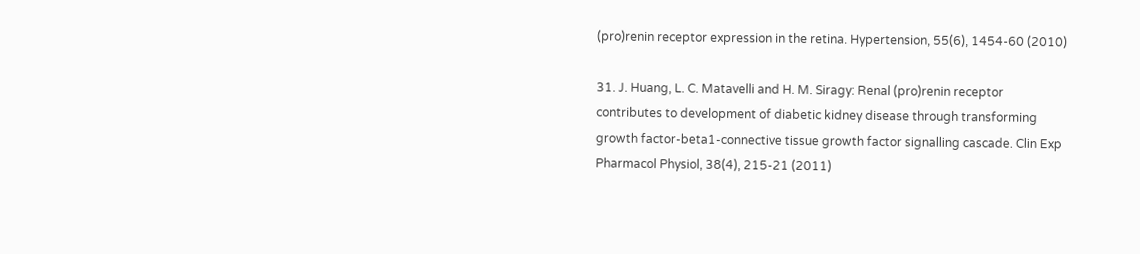(pro)renin receptor expression in the retina. Hypertension, 55(6), 1454-60 (2010)

31. J. Huang, L. C. Matavelli and H. M. Siragy: Renal (pro)renin receptor contributes to development of diabetic kidney disease through transforming growth factor-beta1-connective tissue growth factor signalling cascade. Clin Exp Pharmacol Physiol, 38(4), 215-21 (2011)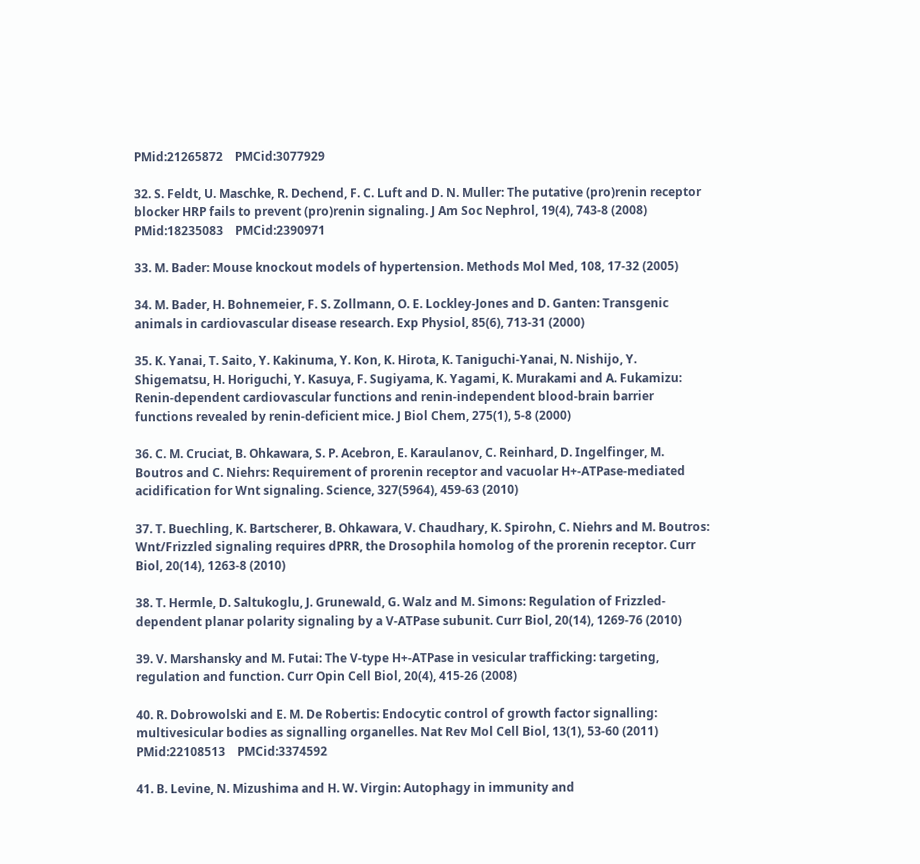PMid:21265872    PMCid:3077929

32. S. Feldt, U. Maschke, R. Dechend, F. C. Luft and D. N. Muller: The putative (pro)renin receptor blocker HRP fails to prevent (pro)renin signaling. J Am Soc Nephrol, 19(4), 743-8 (2008)
PMid:18235083    PMCid:2390971

33. M. Bader: Mouse knockout models of hypertension. Methods Mol Med, 108, 17-32 (2005)

34. M. Bader, H. Bohnemeier, F. S. Zollmann, O. E. Lockley-Jones and D. Ganten: Transgenic animals in cardiovascular disease research. Exp Physiol, 85(6), 713-31 (2000)

35. K. Yanai, T. Saito, Y. Kakinuma, Y. Kon, K. Hirota, K. Taniguchi-Yanai, N. Nishijo, Y. Shigematsu, H. Horiguchi, Y. Kasuya, F. Sugiyama, K. Yagami, K. Murakami and A. Fukamizu: Renin-dependent cardiovascular functions and renin-independent blood-brain barrier functions revealed by renin-deficient mice. J Biol Chem, 275(1), 5-8 (2000)

36. C. M. Cruciat, B. Ohkawara, S. P. Acebron, E. Karaulanov, C. Reinhard, D. Ingelfinger, M. Boutros and C. Niehrs: Requirement of prorenin receptor and vacuolar H+-ATPase-mediated acidification for Wnt signaling. Science, 327(5964), 459-63 (2010)

37. T. Buechling, K. Bartscherer, B. Ohkawara, V. Chaudhary, K. Spirohn, C. Niehrs and M. Boutros: Wnt/Frizzled signaling requires dPRR, the Drosophila homolog of the prorenin receptor. Curr Biol, 20(14), 1263-8 (2010)

38. T. Hermle, D. Saltukoglu, J. Grunewald, G. Walz and M. Simons: Regulation of Frizzled-dependent planar polarity signaling by a V-ATPase subunit. Curr Biol, 20(14), 1269-76 (2010)

39. V. Marshansky and M. Futai: The V-type H+-ATPase in vesicular trafficking: targeting, regulation and function. Curr Opin Cell Biol, 20(4), 415-26 (2008)

40. R. Dobrowolski and E. M. De Robertis: Endocytic control of growth factor signalling: multivesicular bodies as signalling organelles. Nat Rev Mol Cell Biol, 13(1), 53-60 (2011)
PMid:22108513    PMCid:3374592

41. B. Levine, N. Mizushima and H. W. Virgin: Autophagy in immunity and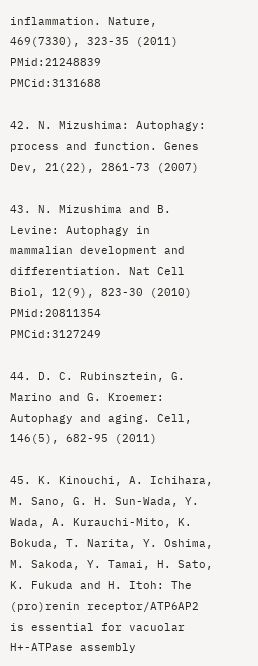inflammation. Nature, 469(7330), 323-35 (2011)
PMid:21248839    PMCid:3131688

42. N. Mizushima: Autophagy: process and function. Genes Dev, 21(22), 2861-73 (2007)

43. N. Mizushima and B. Levine: Autophagy in mammalian development and differentiation. Nat Cell Biol, 12(9), 823-30 (2010)
PMid:20811354    PMCid:3127249

44. D. C. Rubinsztein, G. Marino and G. Kroemer: Autophagy and aging. Cell, 146(5), 682-95 (2011)

45. K. Kinouchi, A. Ichihara, M. Sano, G. H. Sun-Wada, Y. Wada, A. Kurauchi-Mito, K. Bokuda, T. Narita, Y. Oshima, M. Sakoda, Y. Tamai, H. Sato, K. Fukuda and H. Itoh: The (pro)renin receptor/ATP6AP2 is essential for vacuolar H+-ATPase assembly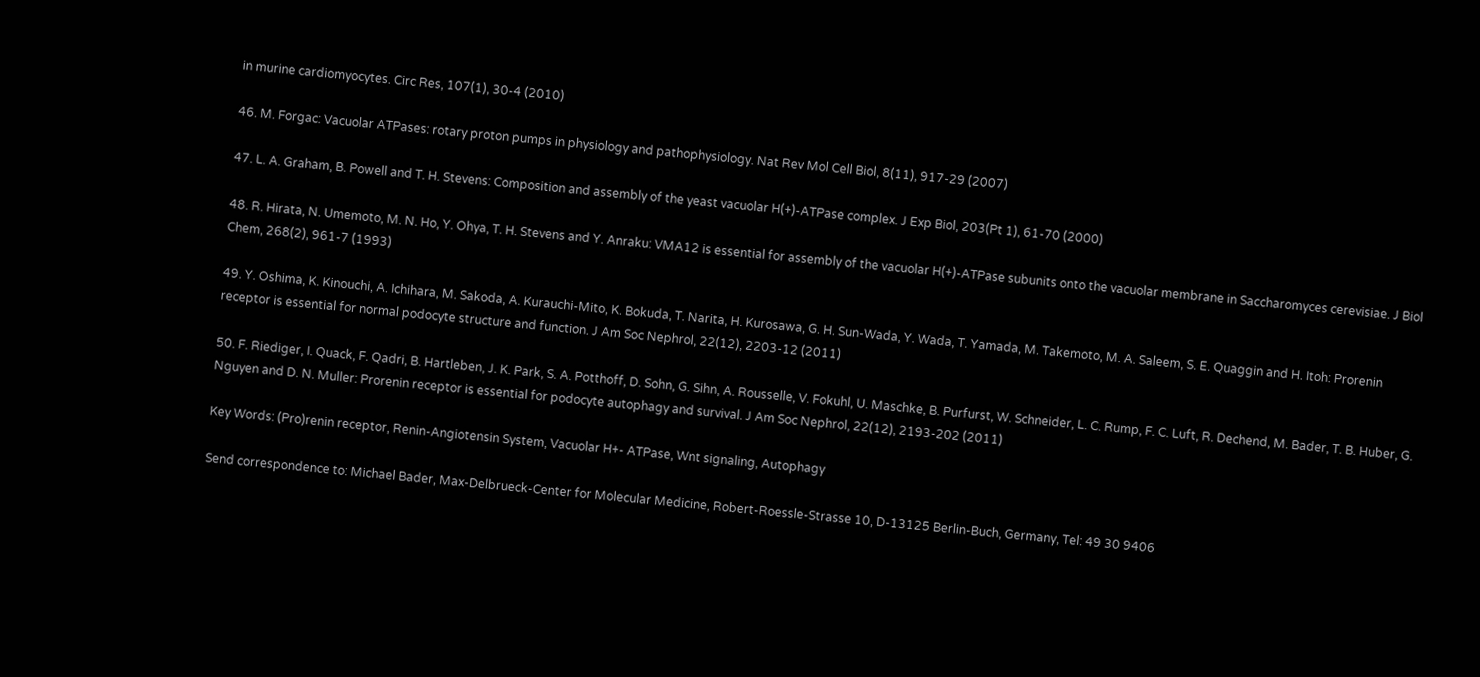in murine cardiomyocytes. Circ Res, 107(1), 30-4 (2010)

46. M. Forgac: Vacuolar ATPases: rotary proton pumps in physiology and pathophysiology. Nat Rev Mol Cell Biol, 8(11), 917-29 (2007)

47. L. A. Graham, B. Powell and T. H. Stevens: Composition and assembly of the yeast vacuolar H(+)-ATPase complex. J Exp Biol, 203(Pt 1), 61-70 (2000)

48. R. Hirata, N. Umemoto, M. N. Ho, Y. Ohya, T. H. Stevens and Y. Anraku: VMA12 is essential for assembly of the vacuolar H(+)-ATPase subunits onto the vacuolar membrane in Saccharomyces cerevisiae. J Biol Chem, 268(2), 961-7 (1993)

49. Y. Oshima, K. Kinouchi, A. Ichihara, M. Sakoda, A. Kurauchi-Mito, K. Bokuda, T. Narita, H. Kurosawa, G. H. Sun-Wada, Y. Wada, T. Yamada, M. Takemoto, M. A. Saleem, S. E. Quaggin and H. Itoh: Prorenin receptor is essential for normal podocyte structure and function. J Am Soc Nephrol, 22(12), 2203-12 (2011)

50. F. Riediger, I. Quack, F. Qadri, B. Hartleben, J. K. Park, S. A. Potthoff, D. Sohn, G. Sihn, A. Rousselle, V. Fokuhl, U. Maschke, B. Purfurst, W. Schneider, L. C. Rump, F. C. Luft, R. Dechend, M. Bader, T. B. Huber, G. Nguyen and D. N. Muller: Prorenin receptor is essential for podocyte autophagy and survival. J Am Soc Nephrol, 22(12), 2193-202 (2011)

Key Words: (Pro)renin receptor, Renin-Angiotensin System, Vacuolar H+- ATPase, Wnt signaling, Autophagy

Send correspondence to: Michael Bader, Max-Delbrueck-Center for Molecular Medicine, Robert-Roessle-Strasse 10, D-13125 Berlin-Buch, Germany, Tel: 49 30 9406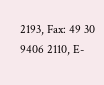2193, Fax: 49 30 9406 2110, E-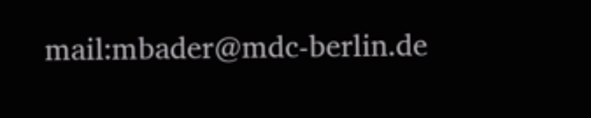mail:mbader@mdc-berlin.de